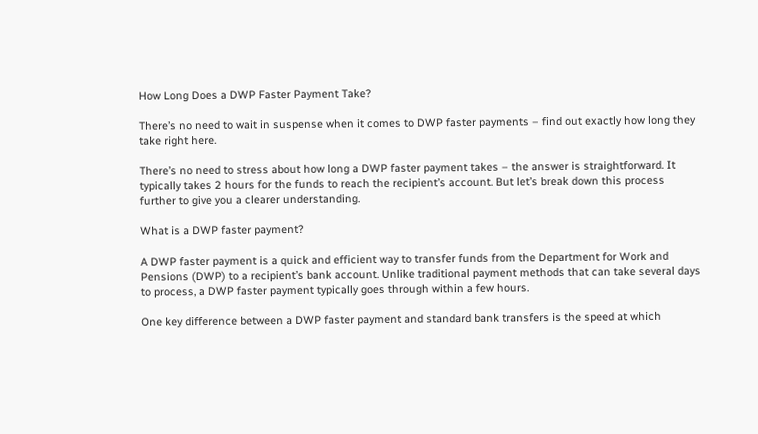How Long Does a DWP Faster Payment Take?

There’s no need to wait in suspense when it comes to DWP faster payments – find out exactly how long they take right here.

There’s no need to stress about how long a DWP faster payment takes – the answer is straightforward. It typically takes 2 hours for the funds to reach the recipient’s account. But let’s break down this process further to give you a clearer understanding.

What is a DWP faster payment?

A DWP faster payment is a quick and efficient way to transfer funds from the Department for Work and Pensions (DWP) to a recipient’s bank account. Unlike traditional payment methods that can take several days to process, a DWP faster payment typically goes through within a few hours.

One key difference between a DWP faster payment and standard bank transfers is the speed at which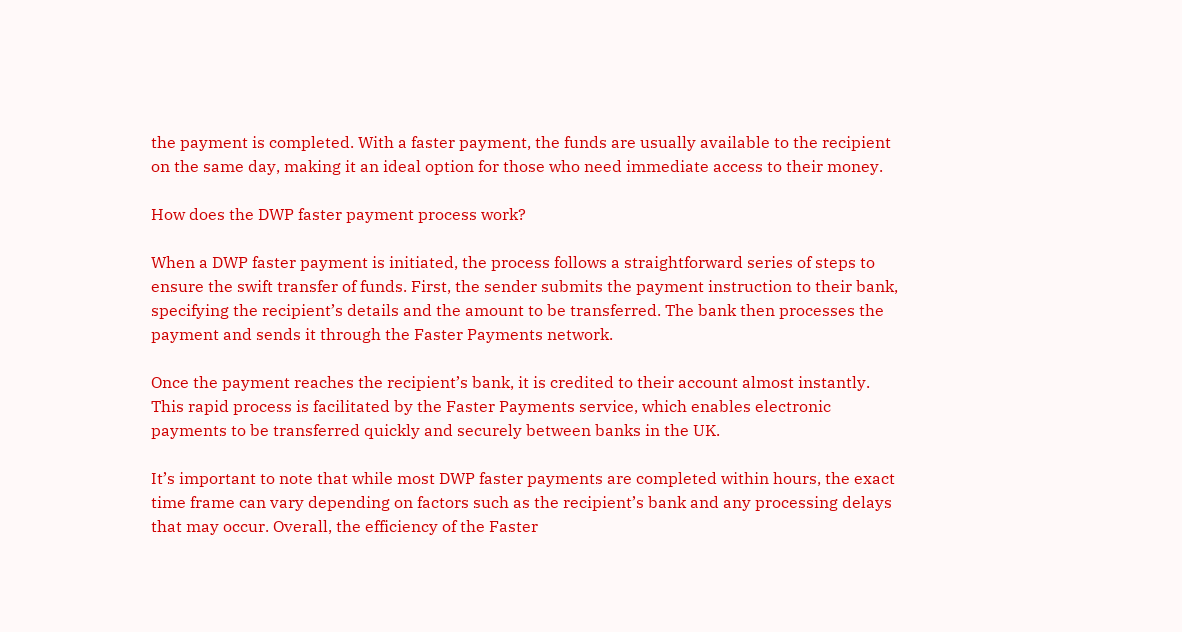the payment is completed. With a faster payment, the funds are usually available to the recipient on the same day, making it an ideal option for those who need immediate access to their money.

How does the DWP faster payment process work?

When a DWP faster payment is initiated, the process follows a straightforward series of steps to ensure the swift transfer of funds. First, the sender submits the payment instruction to their bank, specifying the recipient’s details and the amount to be transferred. The bank then processes the payment and sends it through the Faster Payments network.

Once the payment reaches the recipient’s bank, it is credited to their account almost instantly. This rapid process is facilitated by the Faster Payments service, which enables electronic payments to be transferred quickly and securely between banks in the UK.

It’s important to note that while most DWP faster payments are completed within hours, the exact time frame can vary depending on factors such as the recipient’s bank and any processing delays that may occur. Overall, the efficiency of the Faster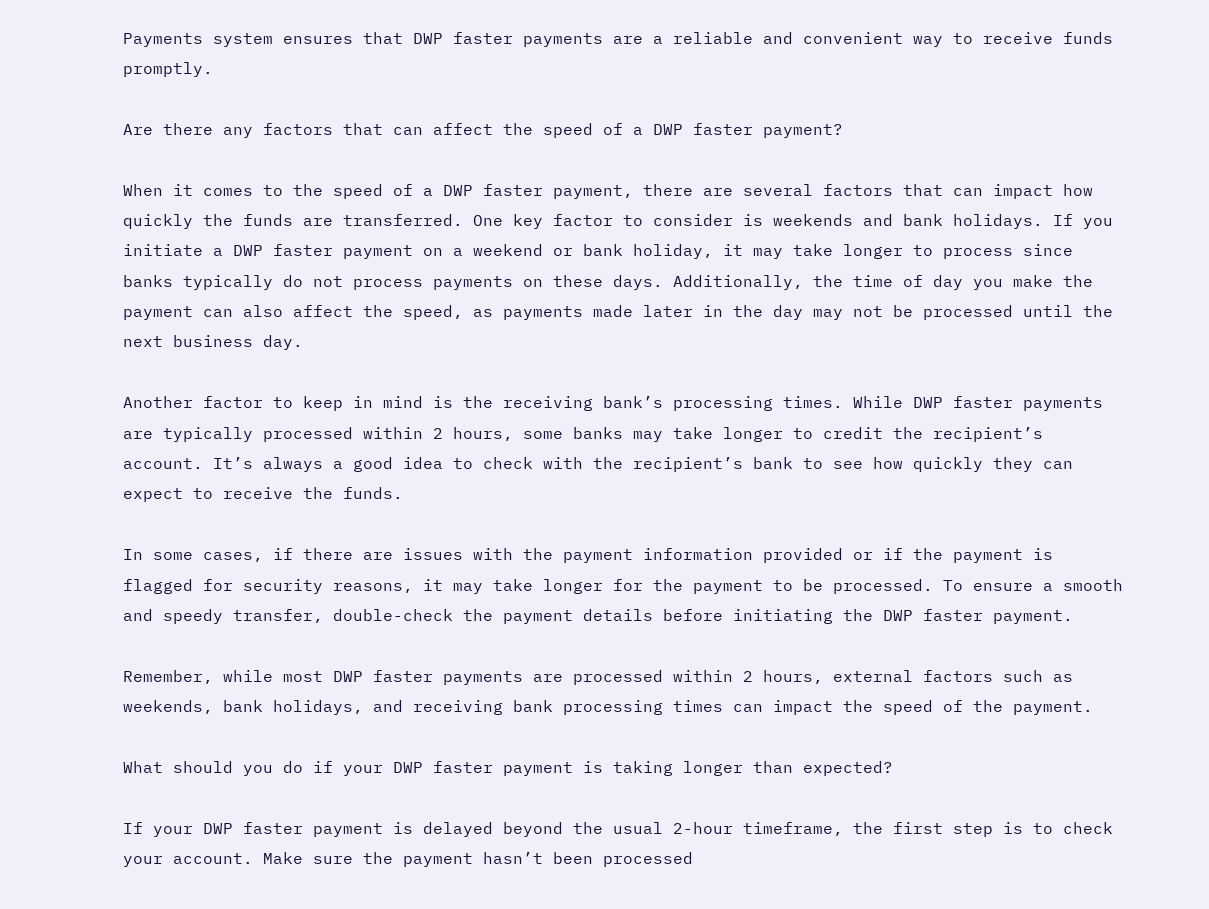Payments system ensures that DWP faster payments are a reliable and convenient way to receive funds promptly.

Are there any factors that can affect the speed of a DWP faster payment?

When it comes to the speed of a DWP faster payment, there are several factors that can impact how quickly the funds are transferred. One key factor to consider is weekends and bank holidays. If you initiate a DWP faster payment on a weekend or bank holiday, it may take longer to process since banks typically do not process payments on these days. Additionally, the time of day you make the payment can also affect the speed, as payments made later in the day may not be processed until the next business day.

Another factor to keep in mind is the receiving bank’s processing times. While DWP faster payments are typically processed within 2 hours, some banks may take longer to credit the recipient’s account. It’s always a good idea to check with the recipient’s bank to see how quickly they can expect to receive the funds.

In some cases, if there are issues with the payment information provided or if the payment is flagged for security reasons, it may take longer for the payment to be processed. To ensure a smooth and speedy transfer, double-check the payment details before initiating the DWP faster payment.

Remember, while most DWP faster payments are processed within 2 hours, external factors such as weekends, bank holidays, and receiving bank processing times can impact the speed of the payment.

What should you do if your DWP faster payment is taking longer than expected?

If your DWP faster payment is delayed beyond the usual 2-hour timeframe, the first step is to check your account. Make sure the payment hasn’t been processed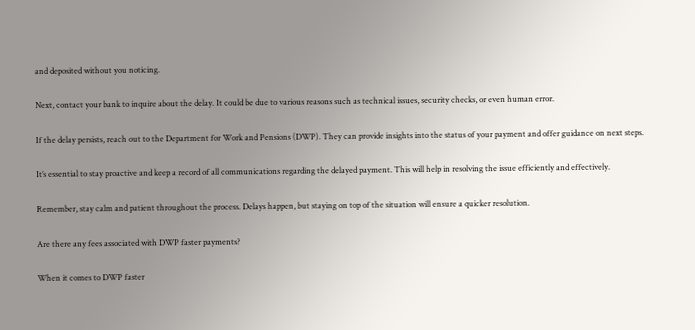and deposited without you noticing.

Next, contact your bank to inquire about the delay. It could be due to various reasons such as technical issues, security checks, or even human error.

If the delay persists, reach out to the Department for Work and Pensions (DWP). They can provide insights into the status of your payment and offer guidance on next steps.

It’s essential to stay proactive and keep a record of all communications regarding the delayed payment. This will help in resolving the issue efficiently and effectively.

Remember, stay calm and patient throughout the process. Delays happen, but staying on top of the situation will ensure a quicker resolution.

Are there any fees associated with DWP faster payments?

When it comes to DWP faster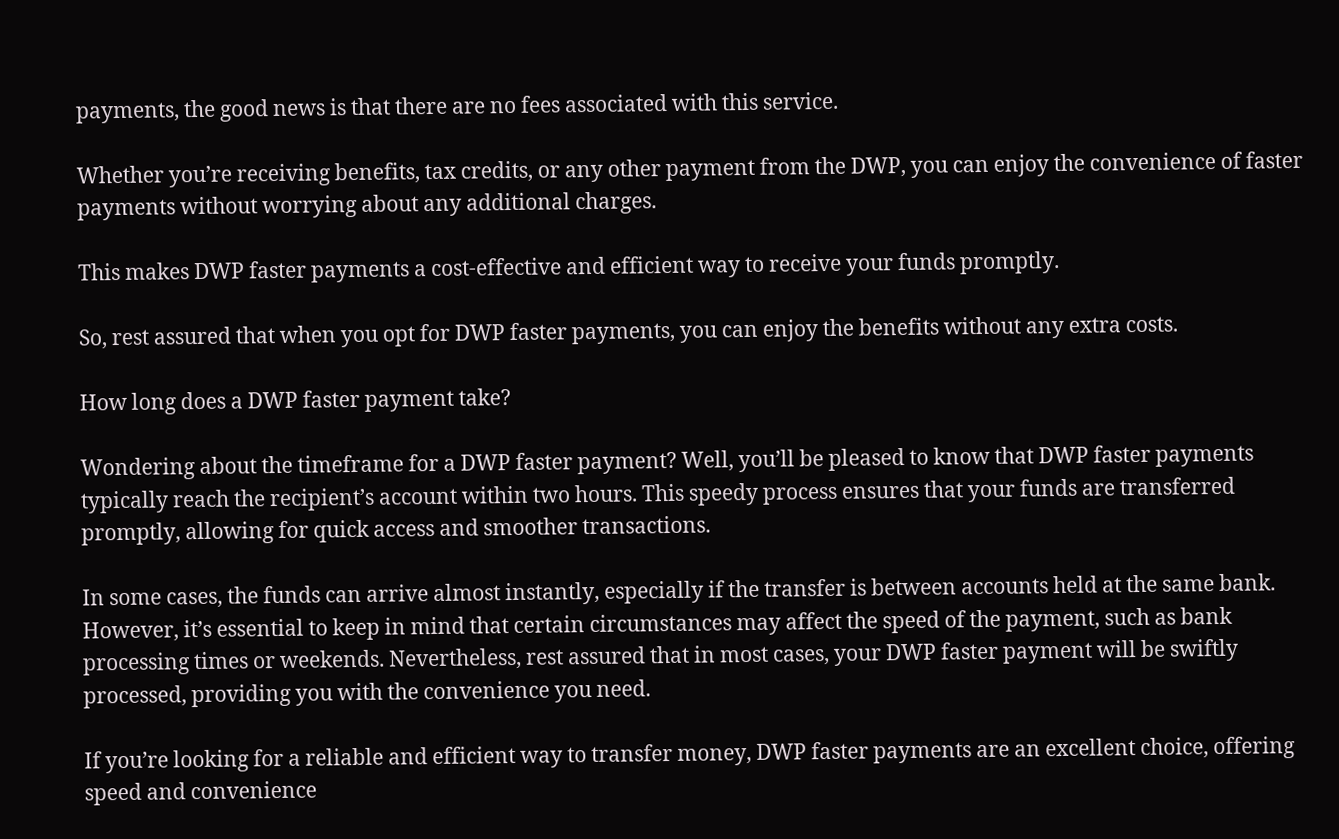payments, the good news is that there are no fees associated with this service.

Whether you’re receiving benefits, tax credits, or any other payment from the DWP, you can enjoy the convenience of faster payments without worrying about any additional charges.

This makes DWP faster payments a cost-effective and efficient way to receive your funds promptly.

So, rest assured that when you opt for DWP faster payments, you can enjoy the benefits without any extra costs.

How long does a DWP faster payment take?

Wondering about the timeframe for a DWP faster payment? Well, you’ll be pleased to know that DWP faster payments typically reach the recipient’s account within two hours. This speedy process ensures that your funds are transferred promptly, allowing for quick access and smoother transactions.

In some cases, the funds can arrive almost instantly, especially if the transfer is between accounts held at the same bank. However, it’s essential to keep in mind that certain circumstances may affect the speed of the payment, such as bank processing times or weekends. Nevertheless, rest assured that in most cases, your DWP faster payment will be swiftly processed, providing you with the convenience you need.

If you’re looking for a reliable and efficient way to transfer money, DWP faster payments are an excellent choice, offering speed and convenience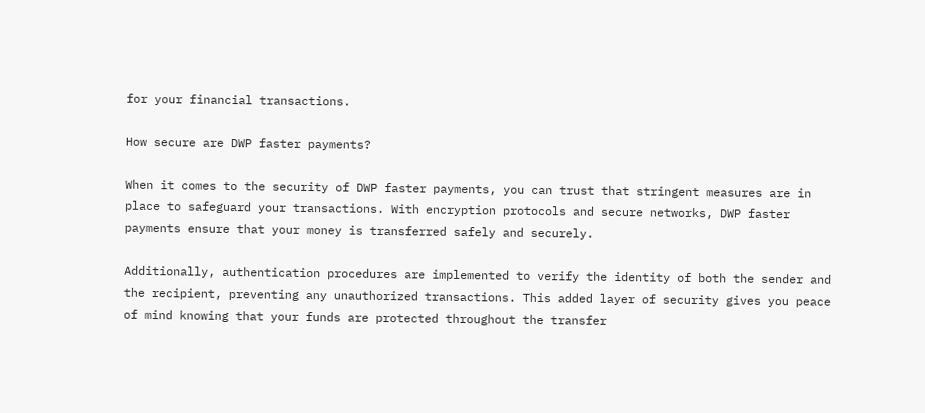for your financial transactions.

How secure are DWP faster payments?

When it comes to the security of DWP faster payments, you can trust that stringent measures are in place to safeguard your transactions. With encryption protocols and secure networks, DWP faster payments ensure that your money is transferred safely and securely.

Additionally, authentication procedures are implemented to verify the identity of both the sender and the recipient, preventing any unauthorized transactions. This added layer of security gives you peace of mind knowing that your funds are protected throughout the transfer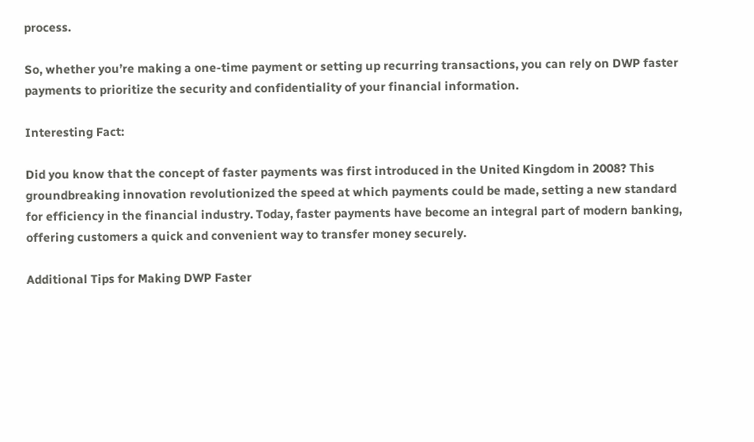process.

So, whether you’re making a one-time payment or setting up recurring transactions, you can rely on DWP faster payments to prioritize the security and confidentiality of your financial information.

Interesting Fact:

Did you know that the concept of faster payments was first introduced in the United Kingdom in 2008? This groundbreaking innovation revolutionized the speed at which payments could be made, setting a new standard for efficiency in the financial industry. Today, faster payments have become an integral part of modern banking, offering customers a quick and convenient way to transfer money securely.

Additional Tips for Making DWP Faster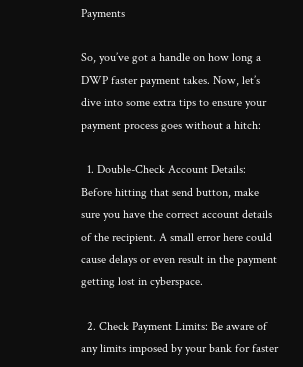Payments

So, you’ve got a handle on how long a DWP faster payment takes. Now, let’s dive into some extra tips to ensure your payment process goes without a hitch:

  1. Double-Check Account Details: Before hitting that send button, make sure you have the correct account details of the recipient. A small error here could cause delays or even result in the payment getting lost in cyberspace.

  2. Check Payment Limits: Be aware of any limits imposed by your bank for faster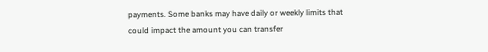payments. Some banks may have daily or weekly limits that could impact the amount you can transfer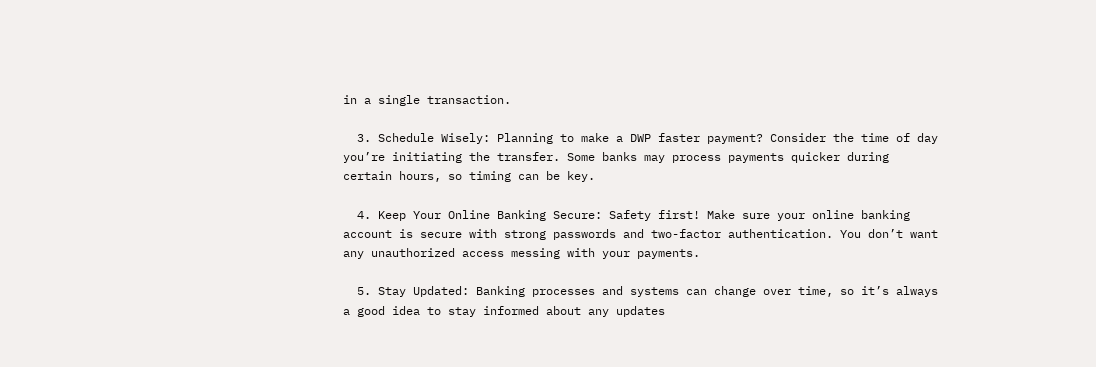in a single transaction.

  3. Schedule Wisely: Planning to make a DWP faster payment? Consider the time of day you’re initiating the transfer. Some banks may process payments quicker during certain hours, so timing can be key.

  4. Keep Your Online Banking Secure: Safety first! Make sure your online banking account is secure with strong passwords and two-factor authentication. You don’t want any unauthorized access messing with your payments.

  5. Stay Updated: Banking processes and systems can change over time, so it’s always a good idea to stay informed about any updates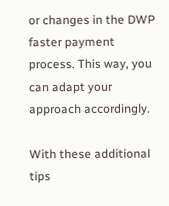or changes in the DWP faster payment process. This way, you can adapt your approach accordingly.

With these additional tips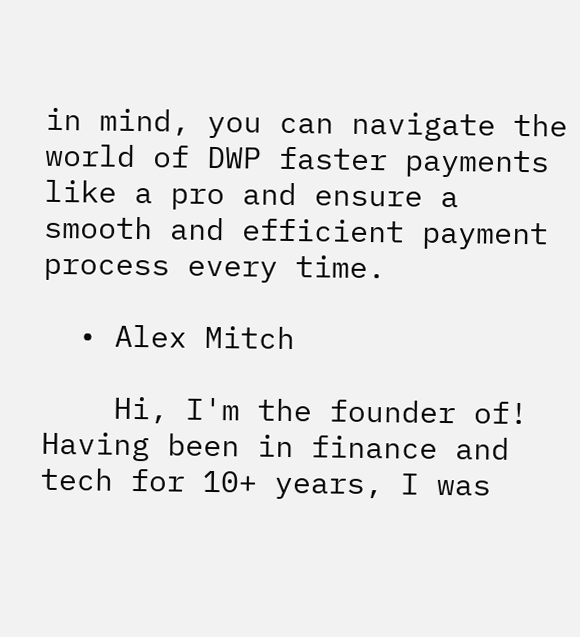in mind, you can navigate the world of DWP faster payments like a pro and ensure a smooth and efficient payment process every time.

  • Alex Mitch

    Hi, I'm the founder of! Having been in finance and tech for 10+ years, I was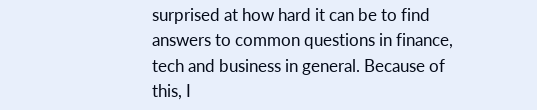surprised at how hard it can be to find answers to common questions in finance, tech and business in general. Because of this, I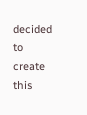decided to create this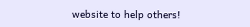website to help others!